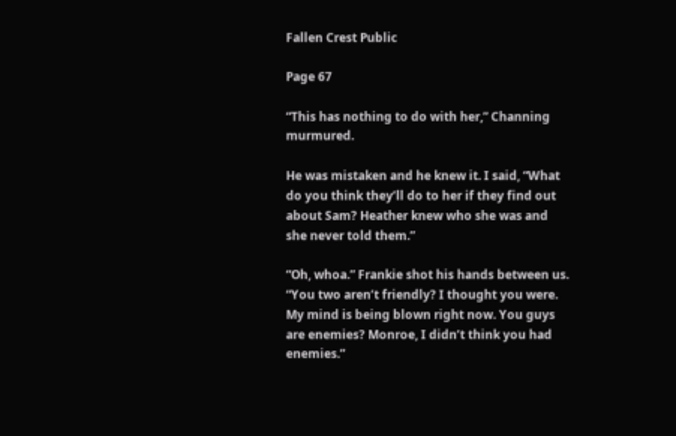Fallen Crest Public

Page 67

“This has nothing to do with her,” Channing murmured.

He was mistaken and he knew it. I said, “What do you think they’ll do to her if they find out about Sam? Heather knew who she was and she never told them.”

“Oh, whoa.” Frankie shot his hands between us. “You two aren’t friendly? I thought you were. My mind is being blown right now. You guys are enemies? Monroe, I didn’t think you had enemies.”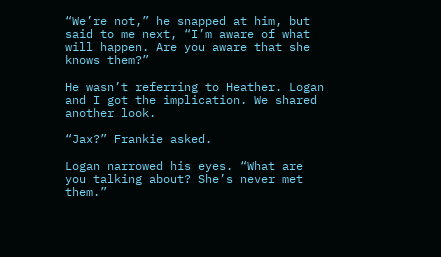“We’re not,” he snapped at him, but said to me next, “I’m aware of what will happen. Are you aware that she knows them?”

He wasn’t referring to Heather. Logan and I got the implication. We shared another look.

“Jax?” Frankie asked.

Logan narrowed his eyes. “What are you talking about? She’s never met them.”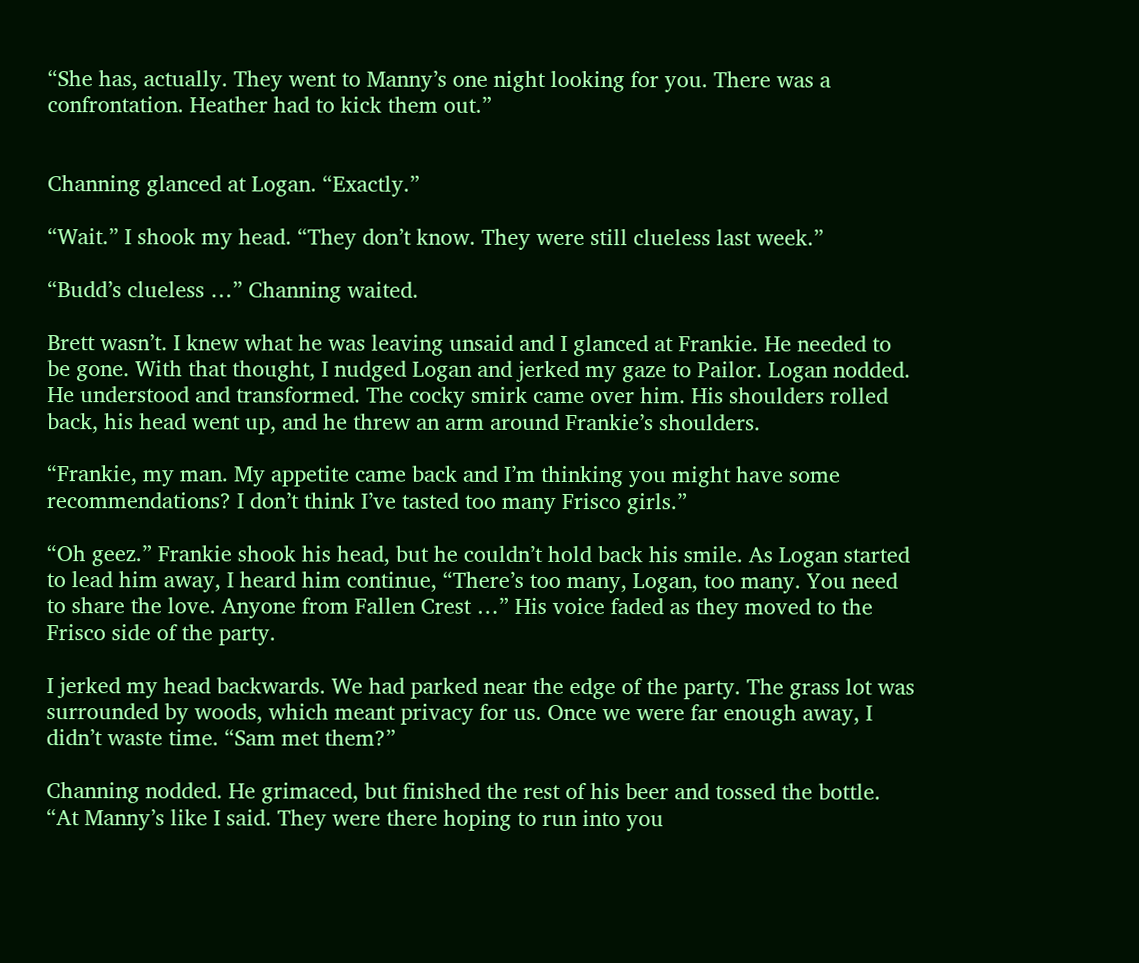“She has, actually. They went to Manny’s one night looking for you. There was a confrontation. Heather had to kick them out.”


Channing glanced at Logan. “Exactly.”

“Wait.” I shook my head. “They don’t know. They were still clueless last week.”

“Budd’s clueless …” Channing waited.

Brett wasn’t. I knew what he was leaving unsaid and I glanced at Frankie. He needed to be gone. With that thought, I nudged Logan and jerked my gaze to Pailor. Logan nodded. He understood and transformed. The cocky smirk came over him. His shoulders rolled back, his head went up, and he threw an arm around Frankie’s shoulders.

“Frankie, my man. My appetite came back and I’m thinking you might have some recommendations? I don’t think I’ve tasted too many Frisco girls.”

“Oh geez.” Frankie shook his head, but he couldn’t hold back his smile. As Logan started to lead him away, I heard him continue, “There’s too many, Logan, too many. You need to share the love. Anyone from Fallen Crest …” His voice faded as they moved to the Frisco side of the party.

I jerked my head backwards. We had parked near the edge of the party. The grass lot was surrounded by woods, which meant privacy for us. Once we were far enough away, I didn’t waste time. “Sam met them?”

Channing nodded. He grimaced, but finished the rest of his beer and tossed the bottle. “At Manny’s like I said. They were there hoping to run into you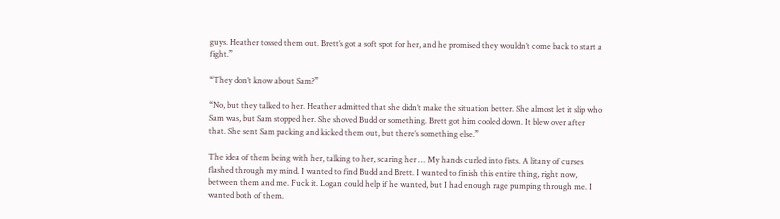guys. Heather tossed them out. Brett’s got a soft spot for her, and he promised they wouldn’t come back to start a fight.”

“They don’t know about Sam?”

“No, but they talked to her. Heather admitted that she didn’t make the situation better. She almost let it slip who Sam was, but Sam stopped her. She shoved Budd or something. Brett got him cooled down. It blew over after that. She sent Sam packing and kicked them out, but there’s something else.”

The idea of them being with her, talking to her, scaring her … My hands curled into fists. A litany of curses flashed through my mind. I wanted to find Budd and Brett. I wanted to finish this entire thing, right now, between them and me. Fuck it. Logan could help if he wanted, but I had enough rage pumping through me. I wanted both of them.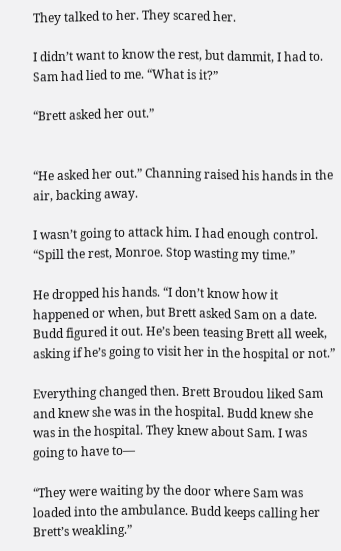They talked to her. They scared her.

I didn’t want to know the rest, but dammit, I had to. Sam had lied to me. “What is it?”

“Brett asked her out.”


“He asked her out.” Channing raised his hands in the air, backing away.

I wasn’t going to attack him. I had enough control. “Spill the rest, Monroe. Stop wasting my time.”

He dropped his hands. “I don’t know how it happened or when, but Brett asked Sam on a date. Budd figured it out. He’s been teasing Brett all week, asking if he’s going to visit her in the hospital or not.”

Everything changed then. Brett Broudou liked Sam and knew she was in the hospital. Budd knew she was in the hospital. They knew about Sam. I was going to have to—

“They were waiting by the door where Sam was loaded into the ambulance. Budd keeps calling her Brett’s weakling.”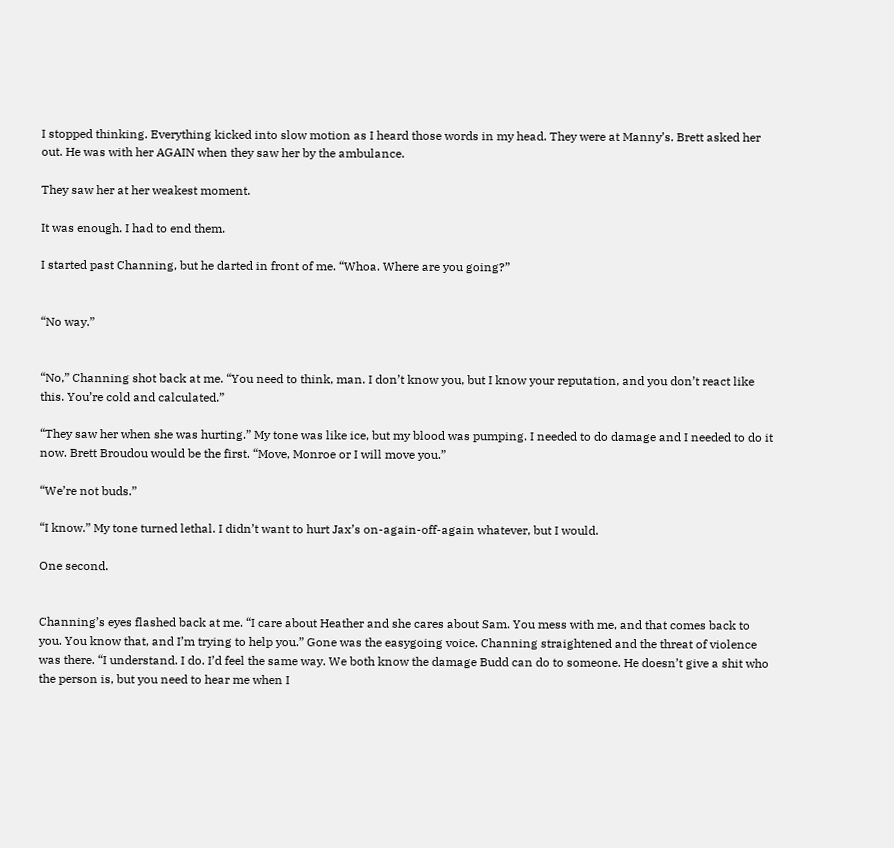I stopped thinking. Everything kicked into slow motion as I heard those words in my head. They were at Manny’s. Brett asked her out. He was with her AGAIN when they saw her by the ambulance.

They saw her at her weakest moment.

It was enough. I had to end them.

I started past Channing, but he darted in front of me. “Whoa. Where are you going?”


“No way.”


“No,” Channing shot back at me. “You need to think, man. I don’t know you, but I know your reputation, and you don’t react like this. You’re cold and calculated.”

“They saw her when she was hurting.” My tone was like ice, but my blood was pumping. I needed to do damage and I needed to do it now. Brett Broudou would be the first. “Move, Monroe or I will move you.”

“We’re not buds.”

“I know.” My tone turned lethal. I didn’t want to hurt Jax’s on-again-off-again whatever, but I would.

One second.


Channing’s eyes flashed back at me. “I care about Heather and she cares about Sam. You mess with me, and that comes back to you. You know that, and I’m trying to help you.” Gone was the easygoing voice. Channing straightened and the threat of violence was there. “I understand. I do. I’d feel the same way. We both know the damage Budd can do to someone. He doesn’t give a shit who the person is, but you need to hear me when I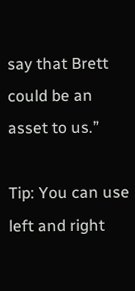say that Brett could be an asset to us.”

Tip: You can use left and right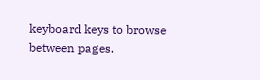keyboard keys to browse between pages.